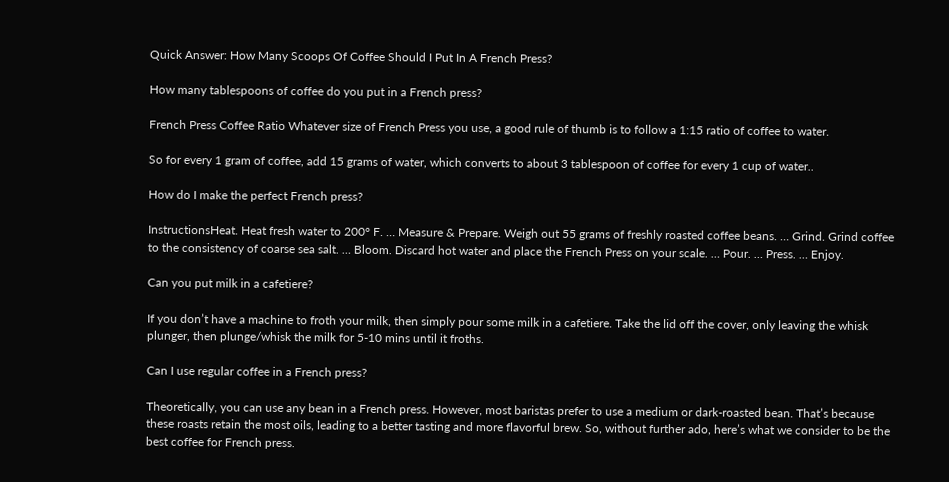Quick Answer: How Many Scoops Of Coffee Should I Put In A French Press?

How many tablespoons of coffee do you put in a French press?

French Press Coffee Ratio Whatever size of French Press you use, a good rule of thumb is to follow a 1:15 ratio of coffee to water.

So for every 1 gram of coffee, add 15 grams of water, which converts to about 3 tablespoon of coffee for every 1 cup of water..

How do I make the perfect French press?

InstructionsHeat. Heat fresh water to 200° F. … Measure & Prepare. Weigh out 55 grams of freshly roasted coffee beans. … Grind. Grind coffee to the consistency of coarse sea salt. … Bloom. Discard hot water and place the French Press on your scale. … Pour. … Press. … Enjoy.

Can you put milk in a cafetiere?

If you don’t have a machine to froth your milk, then simply pour some milk in a cafetiere. Take the lid off the cover, only leaving the whisk plunger, then plunge/whisk the milk for 5-10 mins until it froths.

Can I use regular coffee in a French press?

Theoretically, you can use any bean in a French press. However, most baristas prefer to use a medium or dark-roasted bean. That’s because these roasts retain the most oils, leading to a better tasting and more flavorful brew. So, without further ado, here’s what we consider to be the best coffee for French press.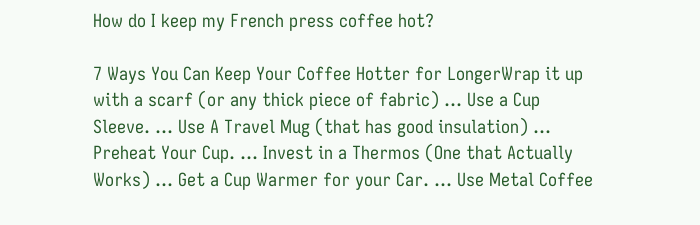How do I keep my French press coffee hot?

7 Ways You Can Keep Your Coffee Hotter for LongerWrap it up with a scarf (or any thick piece of fabric) … Use a Cup Sleeve. … Use A Travel Mug (that has good insulation) … Preheat Your Cup. … Invest in a Thermos (One that Actually Works) … Get a Cup Warmer for your Car. … Use Metal Coffee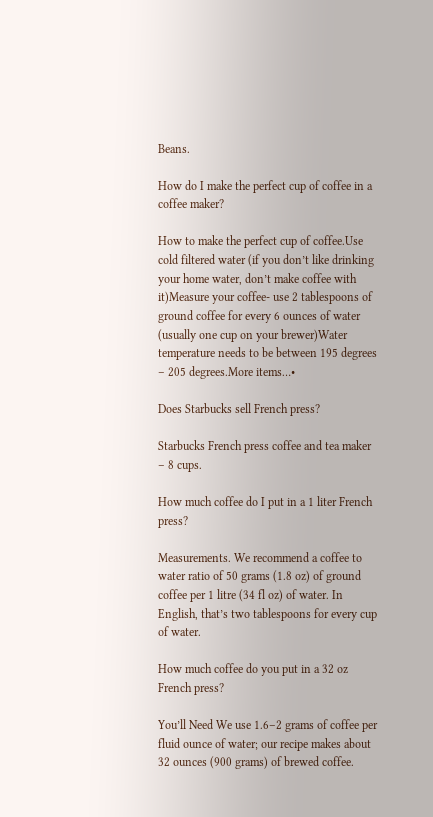Beans.

How do I make the perfect cup of coffee in a coffee maker?

How to make the perfect cup of coffee.Use cold filtered water (if you don’t like drinking your home water, don’t make coffee with it)Measure your coffee- use 2 tablespoons of ground coffee for every 6 ounces of water (usually one cup on your brewer)Water temperature needs to be between 195 degrees – 205 degrees.More items…•

Does Starbucks sell French press?

Starbucks French press coffee and tea maker – 8 cups.

How much coffee do I put in a 1 liter French press?

Measurements. We recommend a coffee to water ratio of 50 grams (1.8 oz) of ground coffee per 1 litre (34 fl oz) of water. In English, that’s two tablespoons for every cup of water.

How much coffee do you put in a 32 oz French press?

You’ll Need We use 1.6–2 grams of coffee per fluid ounce of water; our recipe makes about 32 ounces (900 grams) of brewed coffee.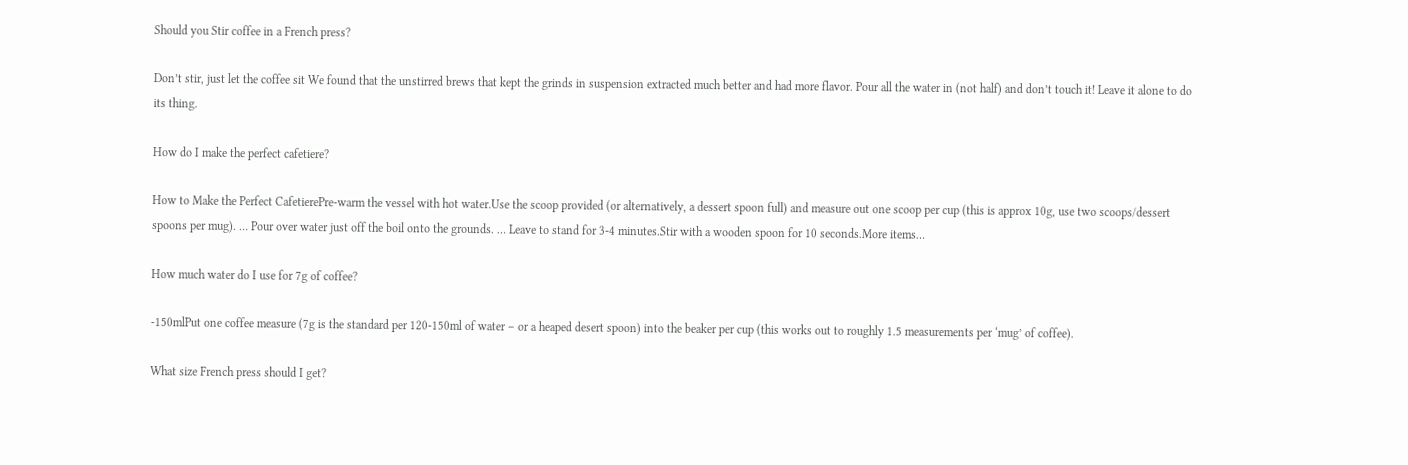Should you Stir coffee in a French press?

Don’t stir, just let the coffee sit We found that the unstirred brews that kept the grinds in suspension extracted much better and had more flavor. Pour all the water in (not half) and don’t touch it! Leave it alone to do its thing.

How do I make the perfect cafetiere?

How to Make the Perfect CafetierePre-warm the vessel with hot water.Use the scoop provided (or alternatively, a dessert spoon full) and measure out one scoop per cup (this is approx 10g, use two scoops/dessert spoons per mug). … Pour over water just off the boil onto the grounds. … Leave to stand for 3-4 minutes.Stir with a wooden spoon for 10 seconds.More items…

How much water do I use for 7g of coffee?

-150mlPut one coffee measure (7g is the standard per 120-150ml of water – or a heaped desert spoon) into the beaker per cup (this works out to roughly 1.5 measurements per ‘mug’ of coffee).

What size French press should I get?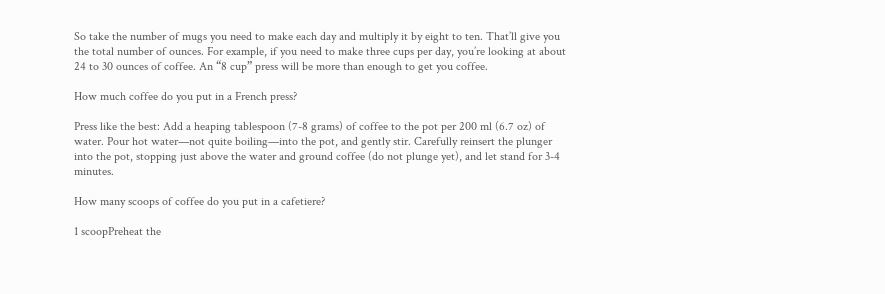So take the number of mugs you need to make each day and multiply it by eight to ten. That’ll give you the total number of ounces. For example, if you need to make three cups per day, you’re looking at about 24 to 30 ounces of coffee. An “8 cup” press will be more than enough to get you coffee.

How much coffee do you put in a French press?

Press like the best: Add a heaping tablespoon (7-8 grams) of coffee to the pot per 200 ml (6.7 oz) of water. Pour hot water—not quite boiling—into the pot, and gently stir. Carefully reinsert the plunger into the pot, stopping just above the water and ground coffee (do not plunge yet), and let stand for 3-4 minutes.

How many scoops of coffee do you put in a cafetiere?

1 scoopPreheat the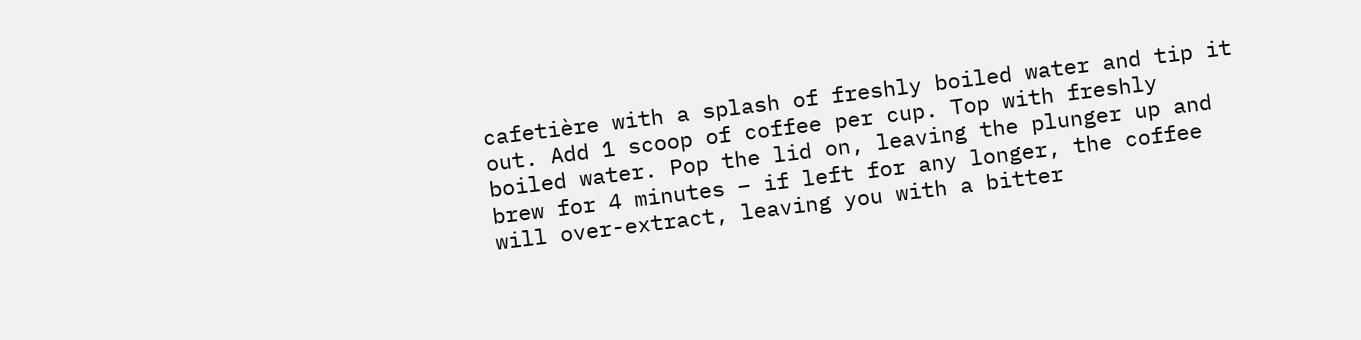cafetière with a splash of freshly boiled water and tip it out. Add 1 scoop of coffee per cup. Top with freshly boiled water. Pop the lid on, leaving the plunger up and brew for 4 minutes – if left for any longer, the coffee will over-extract, leaving you with a bitter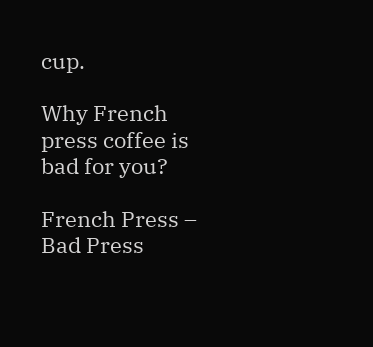cup.

Why French press coffee is bad for you?

French Press – Bad Press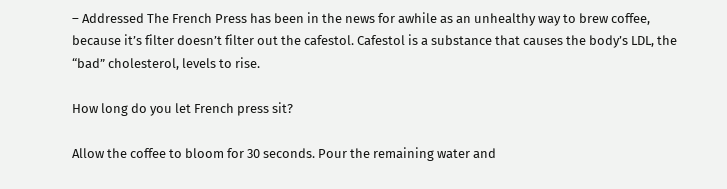– Addressed The French Press has been in the news for awhile as an unhealthy way to brew coffee, because it’s filter doesn’t filter out the cafestol. Cafestol is a substance that causes the body’s LDL, the “bad” cholesterol, levels to rise.

How long do you let French press sit?

Allow the coffee to bloom for 30 seconds. Pour the remaining water and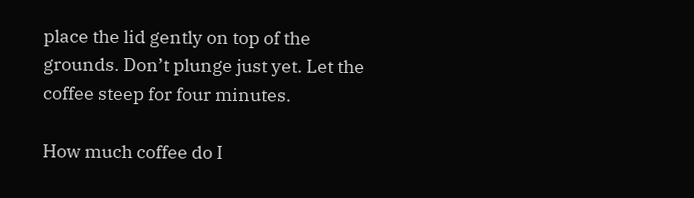place the lid gently on top of the grounds. Don’t plunge just yet. Let the coffee steep for four minutes.

How much coffee do I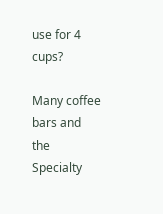use for 4 cups?

Many coffee bars and the Specialty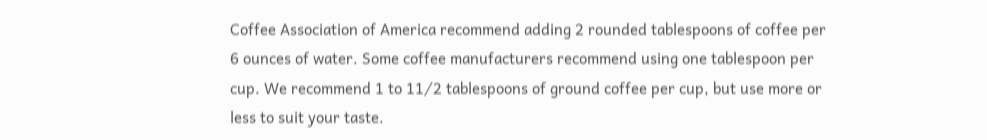Coffee Association of America recommend adding 2 rounded tablespoons of coffee per 6 ounces of water. Some coffee manufacturers recommend using one tablespoon per cup. We recommend 1 to 11⁄2 tablespoons of ground coffee per cup, but use more or less to suit your taste.